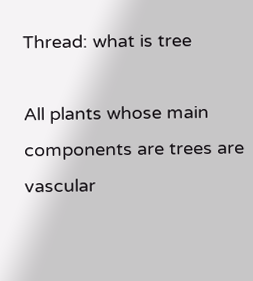Thread: what is tree

All plants whose main components are trees are vascular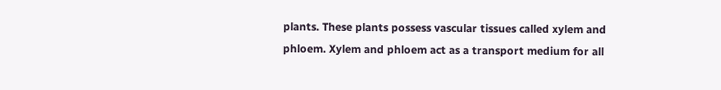plants. These plants possess vascular tissues called xylem and phloem. Xylem and phloem act as a transport medium for all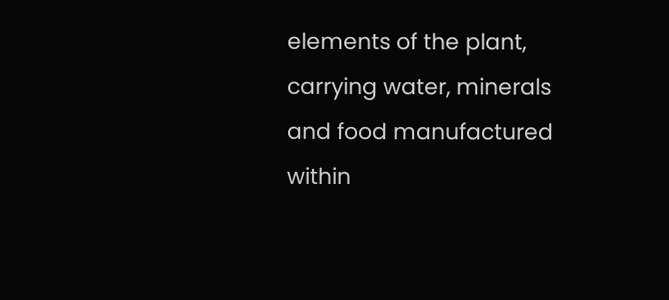elements of the plant, carrying water, minerals and food manufactured within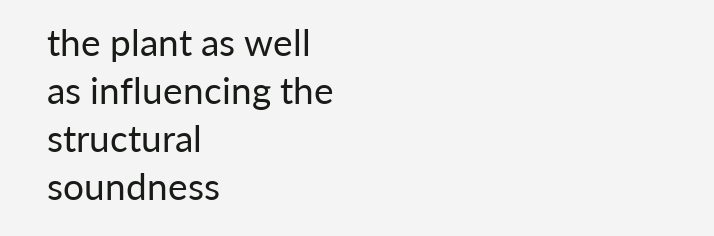the plant as well as influencing the structural soundness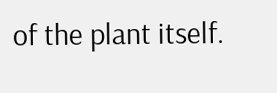of the plant itself.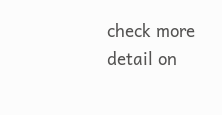check more detail on